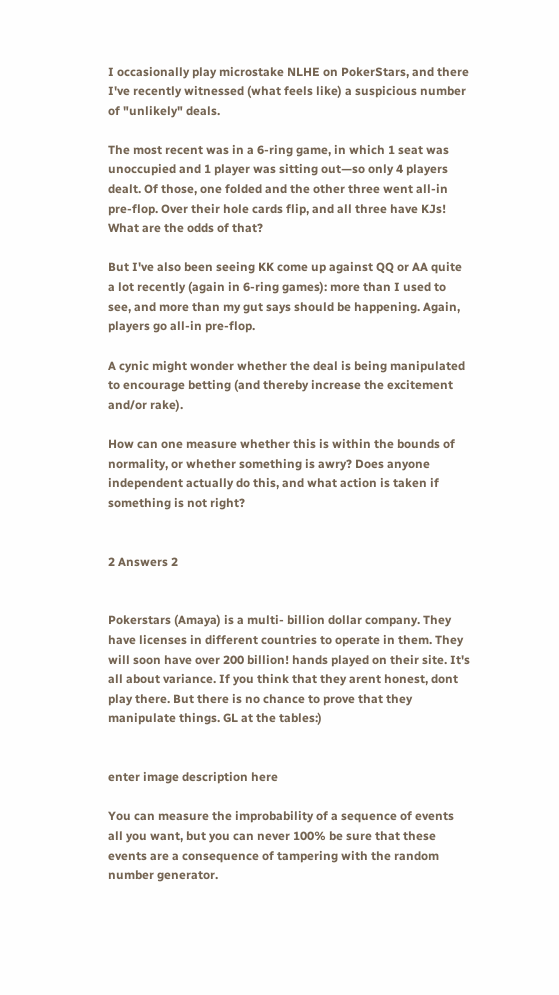I occasionally play microstake NLHE on PokerStars, and there I've recently witnessed (what feels like) a suspicious number of "unlikely" deals.

The most recent was in a 6-ring game, in which 1 seat was unoccupied and 1 player was sitting out—so only 4 players dealt. Of those, one folded and the other three went all-in pre-flop. Over their hole cards flip, and all three have KJs! What are the odds of that?

But I've also been seeing KK come up against QQ or AA quite a lot recently (again in 6-ring games): more than I used to see, and more than my gut says should be happening. Again, players go all-in pre-flop.

A cynic might wonder whether the deal is being manipulated to encourage betting (and thereby increase the excitement and/or rake).

How can one measure whether this is within the bounds of normality, or whether something is awry? Does anyone independent actually do this, and what action is taken if something is not right?


2 Answers 2


Pokerstars (Amaya) is a multi- billion dollar company. They have licenses in different countries to operate in them. They will soon have over 200 billion! hands played on their site. It's all about variance. If you think that they arent honest, dont play there. But there is no chance to prove that they manipulate things. GL at the tables:)


enter image description here

You can measure the improbability of a sequence of events all you want, but you can never 100% be sure that these events are a consequence of tampering with the random number generator.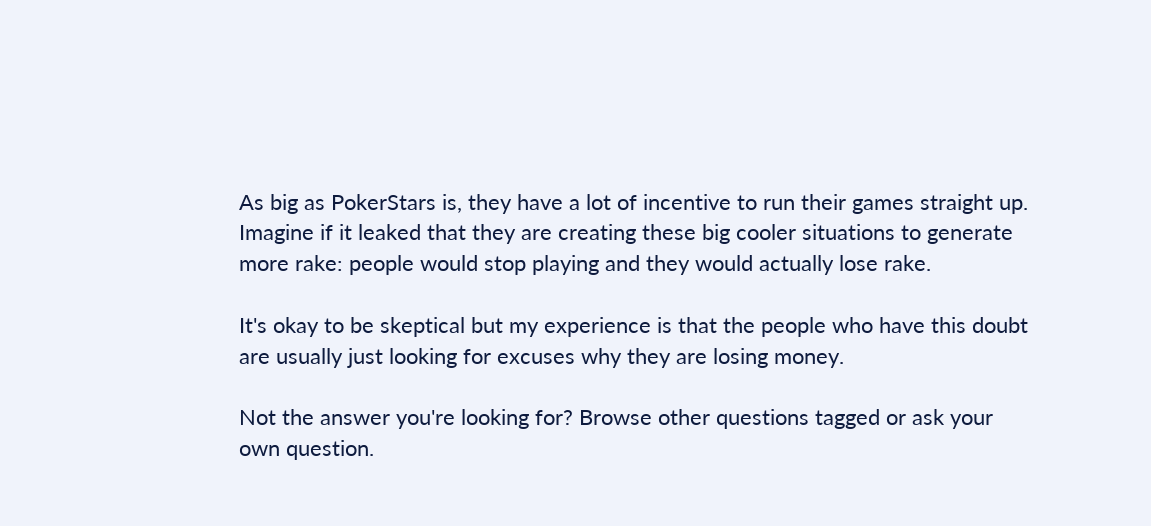As big as PokerStars is, they have a lot of incentive to run their games straight up. Imagine if it leaked that they are creating these big cooler situations to generate more rake: people would stop playing and they would actually lose rake.

It's okay to be skeptical but my experience is that the people who have this doubt are usually just looking for excuses why they are losing money.

Not the answer you're looking for? Browse other questions tagged or ask your own question.